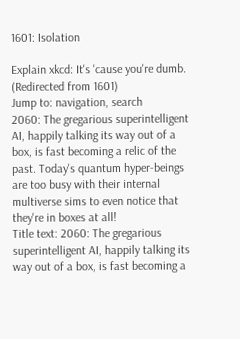1601: Isolation

Explain xkcd: It's 'cause you're dumb.
(Redirected from 1601)
Jump to: navigation, search
2060: The gregarious superintelligent AI, happily talking its way out of a box, is fast becoming a relic of the past. Today's quantum hyper-beings are too busy with their internal multiverse sims to even notice that they're in boxes at all!
Title text: 2060: The gregarious superintelligent AI, happily talking its way out of a box, is fast becoming a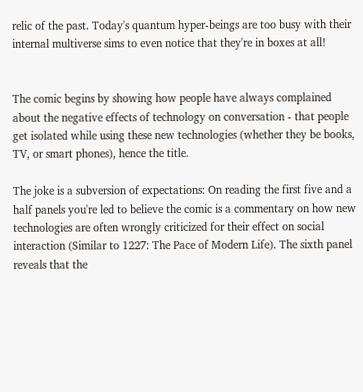relic of the past. Today's quantum hyper-beings are too busy with their internal multiverse sims to even notice that they're in boxes at all!


The comic begins by showing how people have always complained about the negative effects of technology on conversation - that people get isolated while using these new technologies (whether they be books, TV, or smart phones), hence the title.

The joke is a subversion of expectations: On reading the first five and a half panels you're led to believe the comic is a commentary on how new technologies are often wrongly criticized for their effect on social interaction (Similar to 1227: The Pace of Modern Life). The sixth panel reveals that the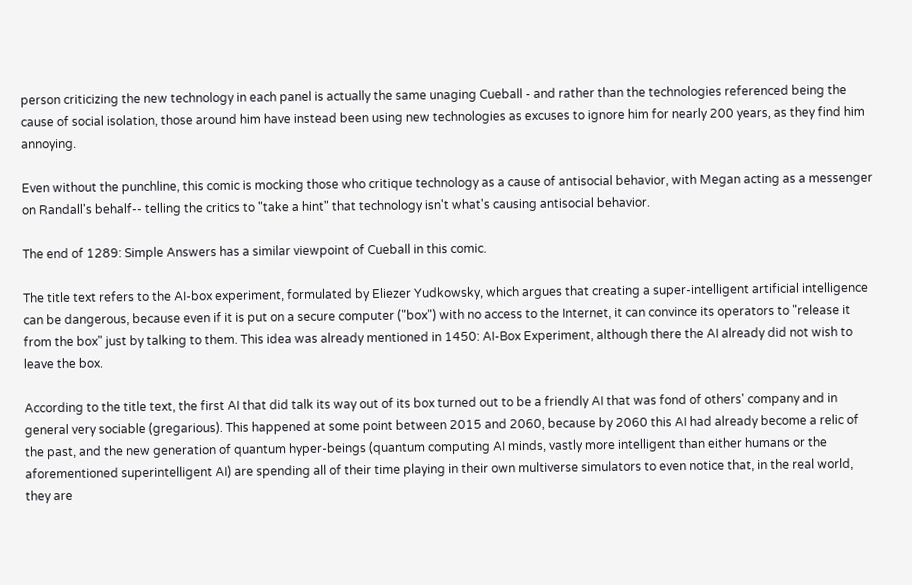person criticizing the new technology in each panel is actually the same unaging Cueball - and rather than the technologies referenced being the cause of social isolation, those around him have instead been using new technologies as excuses to ignore him for nearly 200 years, as they find him annoying.

Even without the punchline, this comic is mocking those who critique technology as a cause of antisocial behavior, with Megan acting as a messenger on Randall's behalf-- telling the critics to "take a hint" that technology isn't what's causing antisocial behavior.

The end of 1289: Simple Answers has a similar viewpoint of Cueball in this comic.

The title text refers to the AI-box experiment, formulated by Eliezer Yudkowsky, which argues that creating a super-intelligent artificial intelligence can be dangerous, because even if it is put on a secure computer ("box") with no access to the Internet, it can convince its operators to "release it from the box" just by talking to them. This idea was already mentioned in 1450: AI-Box Experiment, although there the AI already did not wish to leave the box.

According to the title text, the first AI that did talk its way out of its box turned out to be a friendly AI that was fond of others' company and in general very sociable (gregarious). This happened at some point between 2015 and 2060, because by 2060 this AI had already become a relic of the past, and the new generation of quantum hyper-beings (quantum computing AI minds, vastly more intelligent than either humans or the aforementioned superintelligent AI) are spending all of their time playing in their own multiverse simulators to even notice that, in the real world, they are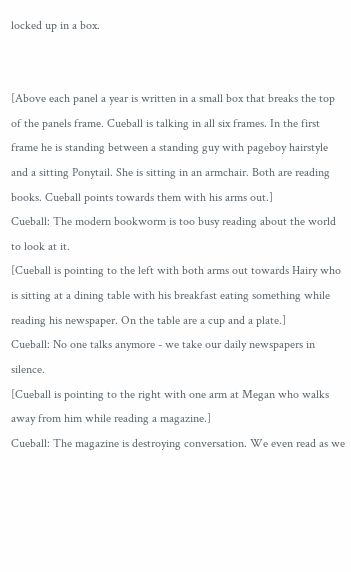locked up in a box.


[Above each panel a year is written in a small box that breaks the top of the panels frame. Cueball is talking in all six frames. In the first frame he is standing between a standing guy with pageboy hairstyle and a sitting Ponytail. She is sitting in an armchair. Both are reading books. Cueball points towards them with his arms out.]
Cueball: The modern bookworm is too busy reading about the world to look at it.
[Cueball is pointing to the left with both arms out towards Hairy who is sitting at a dining table with his breakfast eating something while reading his newspaper. On the table are a cup and a plate.]
Cueball: No one talks anymore - we take our daily newspapers in silence.
[Cueball is pointing to the right with one arm at Megan who walks away from him while reading a magazine.]
Cueball: The magazine is destroying conversation. We even read as we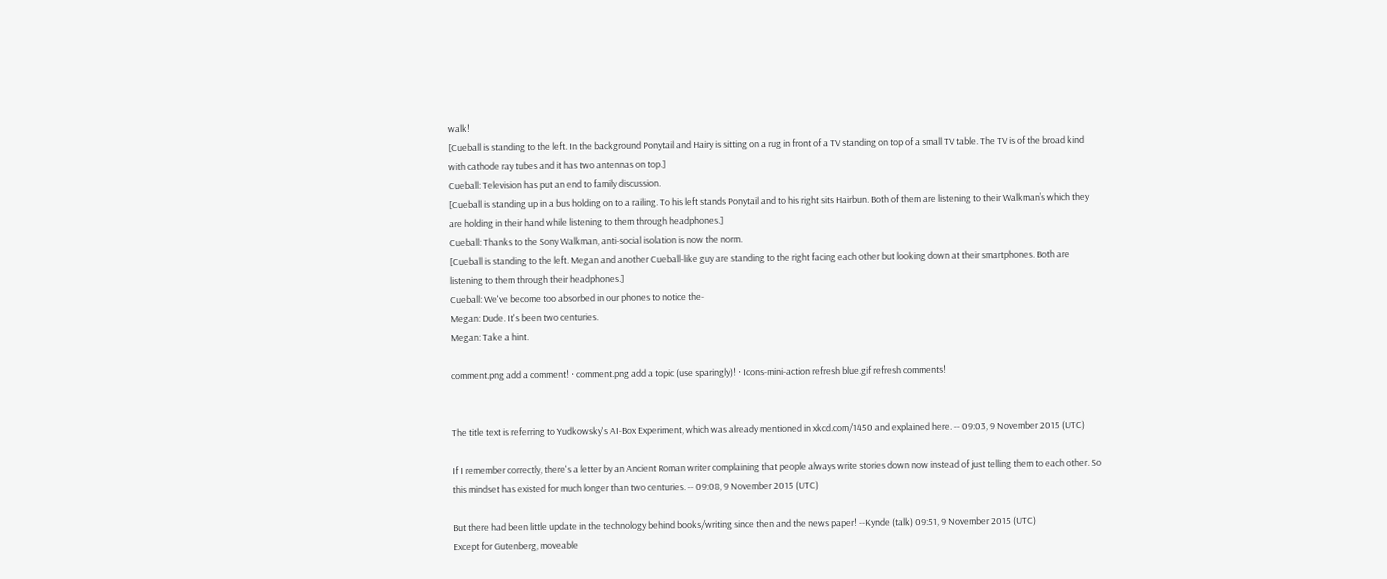walk!
[Cueball is standing to the left. In the background Ponytail and Hairy is sitting on a rug in front of a TV standing on top of a small TV table. The TV is of the broad kind with cathode ray tubes and it has two antennas on top.]
Cueball: Television has put an end to family discussion.
[Cueball is standing up in a bus holding on to a railing. To his left stands Ponytail and to his right sits Hairbun. Both of them are listening to their Walkman’s which they are holding in their hand while listening to them through headphones.]
Cueball: Thanks to the Sony Walkman, anti-social isolation is now the norm.
[Cueball is standing to the left. Megan and another Cueball-like guy are standing to the right facing each other but looking down at their smartphones. Both are listening to them through their headphones.]
Cueball: We've become too absorbed in our phones to notice the-
Megan: Dude. It's been two centuries.
Megan: Take a hint.

comment.png add a comment! ⋅ comment.png add a topic (use sparingly)! ⋅ Icons-mini-action refresh blue.gif refresh comments!


The title text is referring to Yudkowsky's AI-Box Experiment, which was already mentioned in xkcd.com/1450 and explained here. -- 09:03, 9 November 2015 (UTC)

If I remember correctly, there's a letter by an Ancient Roman writer complaining that people always write stories down now instead of just telling them to each other. So this mindset has existed for much longer than two centuries. -- 09:08, 9 November 2015 (UTC)

But there had been little update in the technology behind books/writing since then and the news paper! --Kynde (talk) 09:51, 9 November 2015 (UTC)
Except for Gutenberg, moveable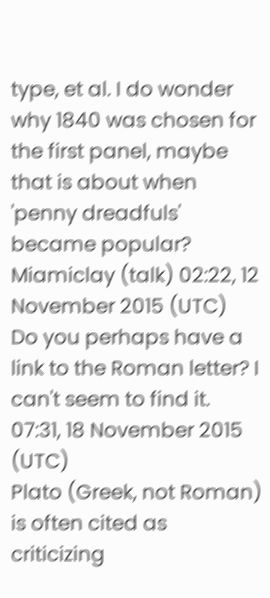type, et al. I do wonder why 1840 was chosen for the first panel, maybe that is about when 'penny dreadfuls' became popular? Miamiclay (talk) 02:22, 12 November 2015 (UTC)
Do you perhaps have a link to the Roman letter? I can't seem to find it. 07:31, 18 November 2015 (UTC)
Plato (Greek, not Roman) is often cited as criticizing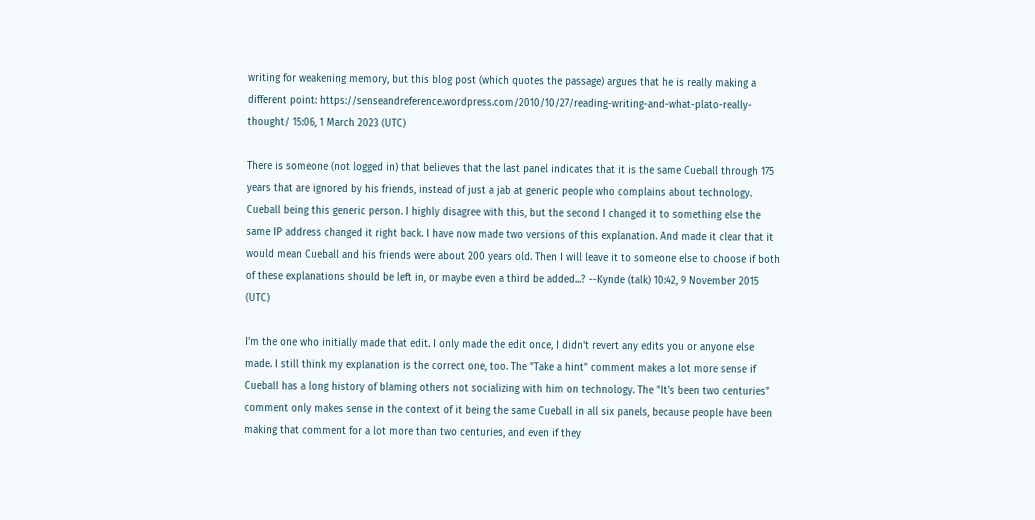writing for weakening memory, but this blog post (which quotes the passage) argues that he is really making a different point: https://senseandreference.wordpress.com/2010/10/27/reading-writing-and-what-plato-really-thought/ 15:06, 1 March 2023 (UTC)

There is someone (not logged in) that believes that the last panel indicates that it is the same Cueball through 175 years that are ignored by his friends, instead of just a jab at generic people who complains about technology. Cueball being this generic person. I highly disagree with this, but the second I changed it to something else the same IP address changed it right back. I have now made two versions of this explanation. And made it clear that it would mean Cueball and his friends were about 200 years old. Then I will leave it to someone else to choose if both of these explanations should be left in, or maybe even a third be added...? --Kynde (talk) 10:42, 9 November 2015 (UTC)

I'm the one who initially made that edit. I only made the edit once, I didn't revert any edits you or anyone else made. I still think my explanation is the correct one, too. The "Take a hint" comment makes a lot more sense if Cueball has a long history of blaming others not socializing with him on technology. The "It's been two centuries" comment only makes sense in the context of it being the same Cueball in all six panels, because people have been making that comment for a lot more than two centuries, and even if they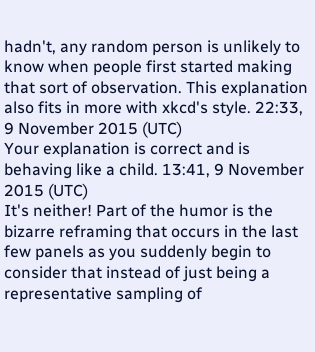hadn't, any random person is unlikely to know when people first started making that sort of observation. This explanation also fits in more with xkcd's style. 22:33, 9 November 2015 (UTC)
Your explanation is correct and is behaving like a child. 13:41, 9 November 2015 (UTC)
It's neither! Part of the humor is the bizarre reframing that occurs in the last few panels as you suddenly begin to consider that instead of just being a representative sampling of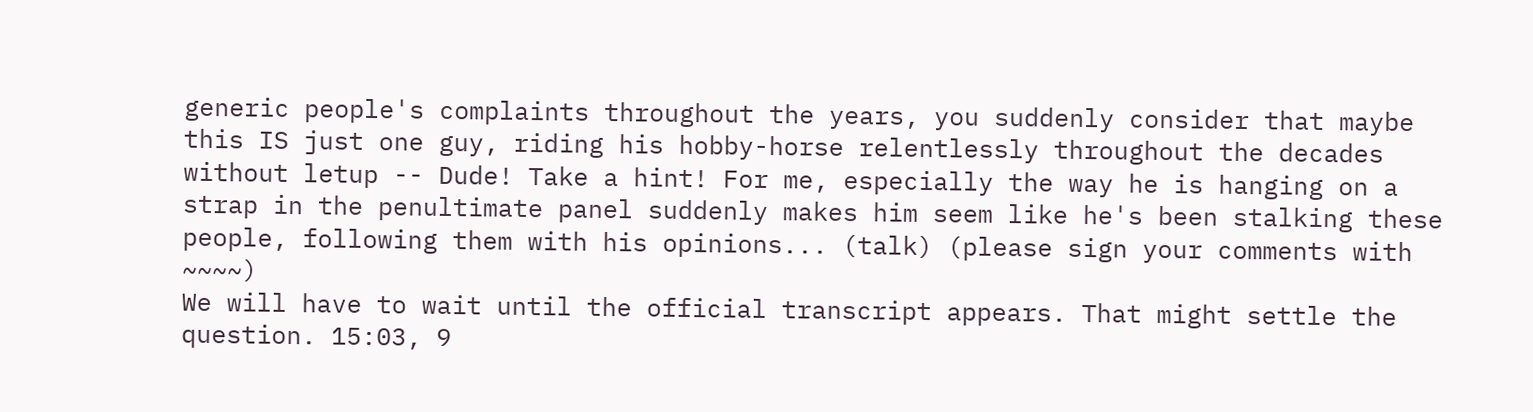generic people's complaints throughout the years, you suddenly consider that maybe this IS just one guy, riding his hobby-horse relentlessly throughout the decades without letup -- Dude! Take a hint! For me, especially the way he is hanging on a strap in the penultimate panel suddenly makes him seem like he's been stalking these people, following them with his opinions... (talk) (please sign your comments with ~~~~)
We will have to wait until the official transcript appears. That might settle the question. 15:03, 9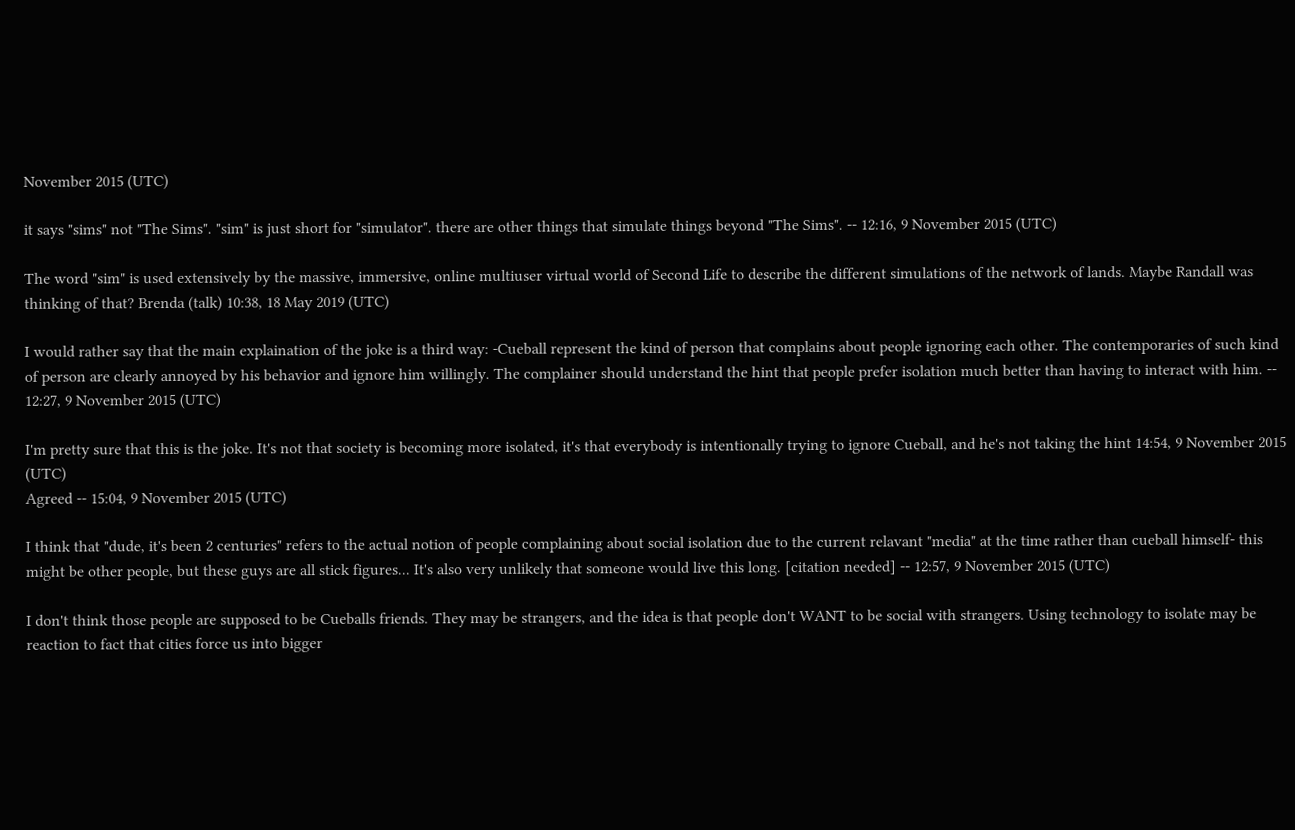November 2015 (UTC)

it says "sims" not "The Sims". "sim" is just short for "simulator". there are other things that simulate things beyond "The Sims". -- 12:16, 9 November 2015 (UTC)

The word "sim" is used extensively by the massive, immersive, online multiuser virtual world of Second Life to describe the different simulations of the network of lands. Maybe Randall was thinking of that? Brenda (talk) 10:38, 18 May 2019 (UTC)

I would rather say that the main explaination of the joke is a third way: -Cueball represent the kind of person that complains about people ignoring each other. The contemporaries of such kind of person are clearly annoyed by his behavior and ignore him willingly. The complainer should understand the hint that people prefer isolation much better than having to interact with him. -- 12:27, 9 November 2015 (UTC)

I'm pretty sure that this is the joke. It's not that society is becoming more isolated, it's that everybody is intentionally trying to ignore Cueball, and he's not taking the hint 14:54, 9 November 2015 (UTC)
Agreed -- 15:04, 9 November 2015 (UTC)

I think that "dude, it's been 2 centuries" refers to the actual notion of people complaining about social isolation due to the current relavant "media" at the time rather than cueball himself- this might be other people, but these guys are all stick figures... It's also very unlikely that someone would live this long. [citation needed] -- 12:57, 9 November 2015 (UTC)

I don't think those people are supposed to be Cueballs friends. They may be strangers, and the idea is that people don't WANT to be social with strangers. Using technology to isolate may be reaction to fact that cities force us into bigger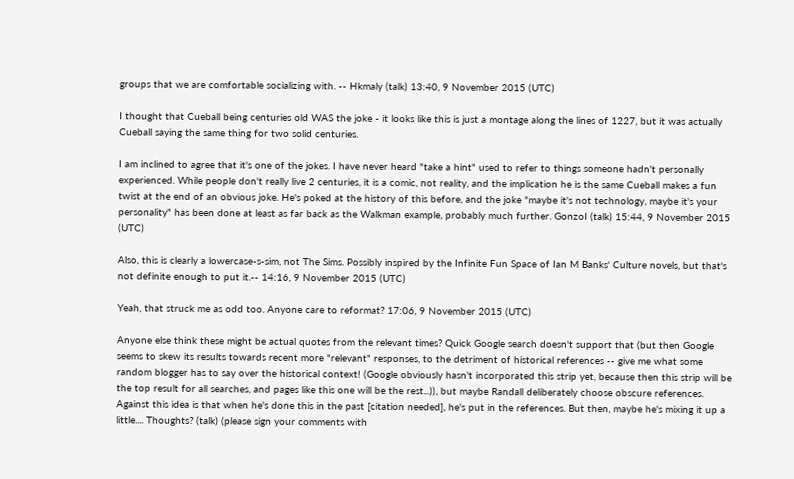groups that we are comfortable socializing with. -- Hkmaly (talk) 13:40, 9 November 2015 (UTC)

I thought that Cueball being centuries old WAS the joke - it looks like this is just a montage along the lines of 1227, but it was actually Cueball saying the same thing for two solid centuries.

I am inclined to agree that it's one of the jokes. I have never heard "take a hint" used to refer to things someone hadn't personally experienced. While people don't really live 2 centuries, it is a comic, not reality, and the implication he is the same Cueball makes a fun twist at the end of an obvious joke. He's poked at the history of this before, and the joke "maybe it's not technology, maybe it's your personality" has been done at least as far back as the Walkman example, probably much further. GonzoI (talk) 15:44, 9 November 2015 (UTC)

Also, this is clearly a lowercase-s-sim, not The Sims. Possibly inspired by the Infinite Fun Space of Ian M Banks' Culture novels, but that's not definite enough to put it.-- 14:16, 9 November 2015 (UTC)

Yeah, that struck me as odd too. Anyone care to reformat? 17:06, 9 November 2015 (UTC)

Anyone else think these might be actual quotes from the relevant times? Quick Google search doesn't support that (but then Google seems to skew its results towards recent more "relevant" responses, to the detriment of historical references -- give me what some random blogger has to say over the historical context! (Google obviously hasn't incorporated this strip yet, because then this strip will be the top result for all searches, and pages like this one will be the rest...)), but maybe Randall deliberately choose obscure references. Against this idea is that when he's done this in the past [citation needed], he's put in the references. But then, maybe he's mixing it up a little.... Thoughts? (talk) (please sign your comments with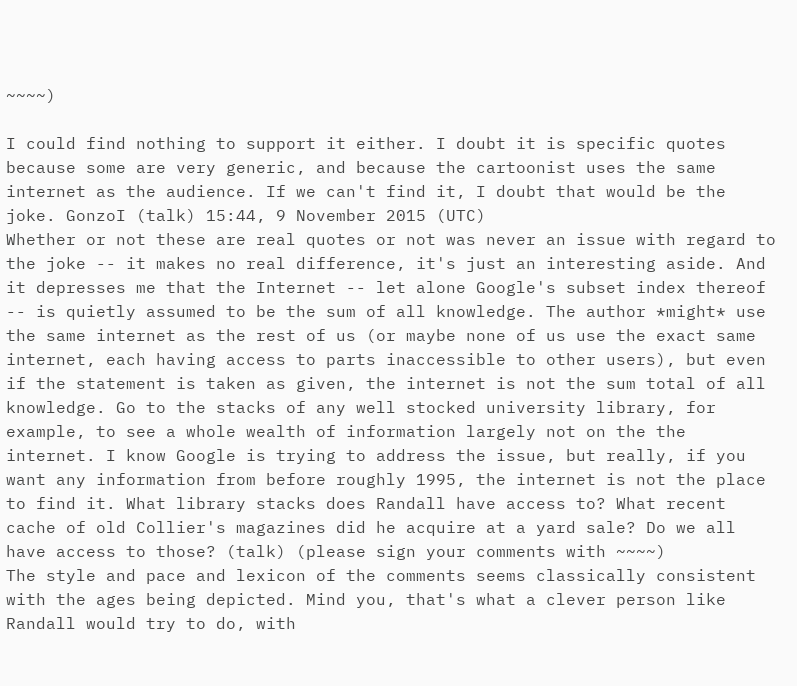~~~~)

I could find nothing to support it either. I doubt it is specific quotes because some are very generic, and because the cartoonist uses the same internet as the audience. If we can't find it, I doubt that would be the joke. GonzoI (talk) 15:44, 9 November 2015 (UTC)
Whether or not these are real quotes or not was never an issue with regard to the joke -- it makes no real difference, it's just an interesting aside. And it depresses me that the Internet -- let alone Google's subset index thereof -- is quietly assumed to be the sum of all knowledge. The author *might* use the same internet as the rest of us (or maybe none of us use the exact same internet, each having access to parts inaccessible to other users), but even if the statement is taken as given, the internet is not the sum total of all knowledge. Go to the stacks of any well stocked university library, for example, to see a whole wealth of information largely not on the the internet. I know Google is trying to address the issue, but really, if you want any information from before roughly 1995, the internet is not the place to find it. What library stacks does Randall have access to? What recent cache of old Collier's magazines did he acquire at a yard sale? Do we all have access to those? (talk) (please sign your comments with ~~~~)
The style and pace and lexicon of the comments seems classically consistent with the ages being depicted. Mind you, that's what a clever person like Randall would try to do, with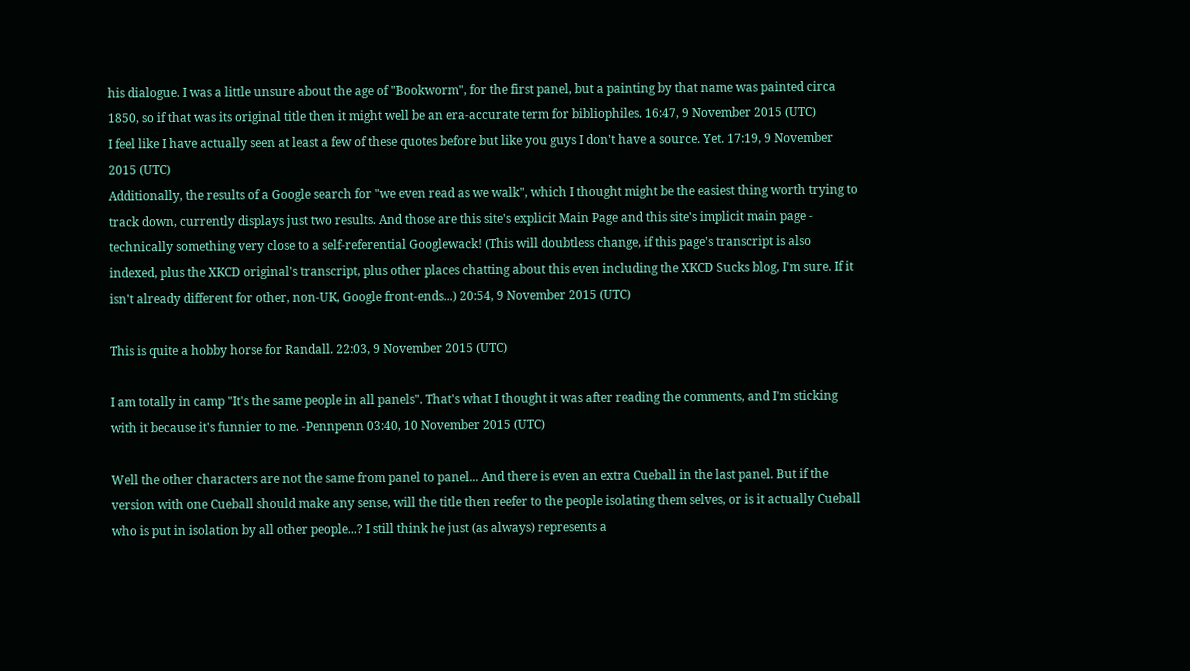his dialogue. I was a little unsure about the age of "Bookworm", for the first panel, but a painting by that name was painted circa 1850, so if that was its original title then it might well be an era-accurate term for bibliophiles. 16:47, 9 November 2015 (UTC)
I feel like I have actually seen at least a few of these quotes before but like you guys I don't have a source. Yet. 17:19, 9 November 2015 (UTC)
Additionally, the results of a Google search for "we even read as we walk", which I thought might be the easiest thing worth trying to track down, currently displays just two results. And those are this site's explicit Main Page and this site's implicit main page - technically something very close to a self-referential Googlewack! (This will doubtless change, if this page's transcript is also indexed, plus the XKCD original's transcript, plus other places chatting about this even including the XKCD Sucks blog, I'm sure. If it isn't already different for other, non-UK, Google front-ends...) 20:54, 9 November 2015 (UTC)

This is quite a hobby horse for Randall. 22:03, 9 November 2015 (UTC)

I am totally in camp "It's the same people in all panels". That's what I thought it was after reading the comments, and I'm sticking with it because it's funnier to me. -Pennpenn 03:40, 10 November 2015 (UTC)

Well the other characters are not the same from panel to panel... And there is even an extra Cueball in the last panel. But if the version with one Cueball should make any sense, will the title then reefer to the people isolating them selves, or is it actually Cueball who is put in isolation by all other people...? I still think he just (as always) represents a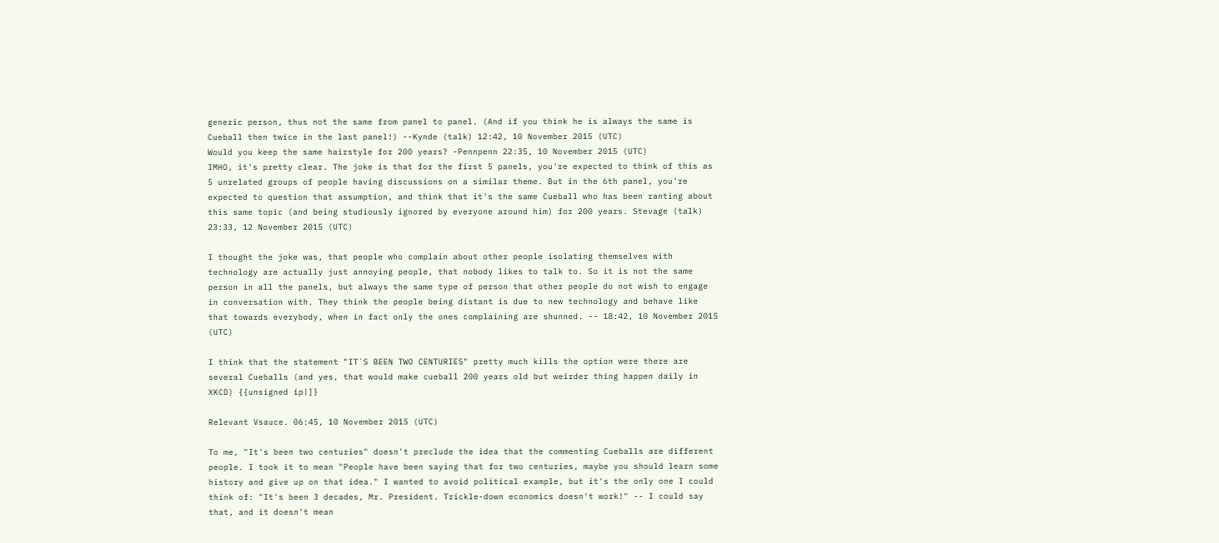generic person, thus not the same from panel to panel. (And if you think he is always the same is Cueball then twice in the last panel!) --Kynde (talk) 12:42, 10 November 2015 (UTC)
Would you keep the same hairstyle for 200 years? -Pennpenn 22:35, 10 November 2015 (UTC)
IMHO, it's pretty clear. The joke is that for the first 5 panels, you're expected to think of this as 5 unrelated groups of people having discussions on a similar theme. But in the 6th panel, you're expected to question that assumption, and think that it's the same Cueball who has been ranting about this same topic (and being studiously ignored by everyone around him) for 200 years. Stevage (talk) 23:33, 12 November 2015 (UTC)

I thought the joke was, that people who complain about other people isolating themselves with technology are actually just annoying people, that nobody likes to talk to. So it is not the same person in all the panels, but always the same type of person that other people do not wish to engage in conversation with. They think the people being distant is due to new technology and behave like that towards everybody, when in fact only the ones complaining are shunned. -- 18:42, 10 November 2015 (UTC)

I think that the statement "IT´S BEEN TWO CENTURIES" pretty much kills the option were there are several Cueballs (and yes, that would make cueball 200 years old but weirder thing happen daily in XKCD) {{unsigned ip|]}

Relevant Vsauce. 06:45, 10 November 2015 (UTC)

To me, "It's been two centuries" doesn't preclude the idea that the commenting Cueballs are different people. I took it to mean "People have been saying that for two centuries, maybe you should learn some history and give up on that idea." I wanted to avoid political example, but it's the only one I could think of: "It's been 3 decades, Mr. President. Trickle-down economics doesn't work!" -- I could say that, and it doesn't mean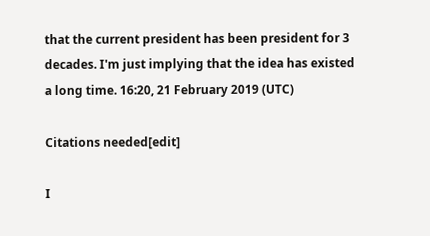that the current president has been president for 3 decades. I'm just implying that the idea has existed a long time. 16:20, 21 February 2019 (UTC)

Citations needed[edit]

I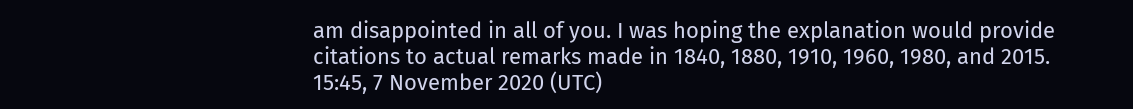am disappointed in all of you. I was hoping the explanation would provide citations to actual remarks made in 1840, 1880, 1910, 1960, 1980, and 2015. 15:45, 7 November 2020 (UTC)